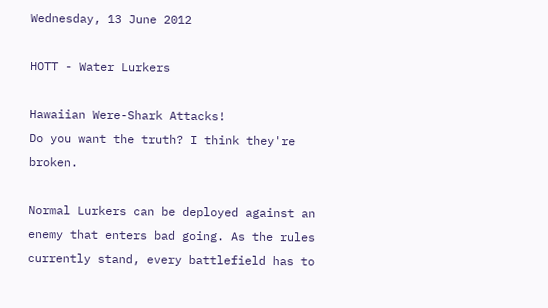Wednesday, 13 June 2012

HOTT - Water Lurkers

Hawaiian Were-Shark Attacks!
Do you want the truth? I think they're broken.

Normal Lurkers can be deployed against an enemy that enters bad going. As the rules currently stand, every battlefield has to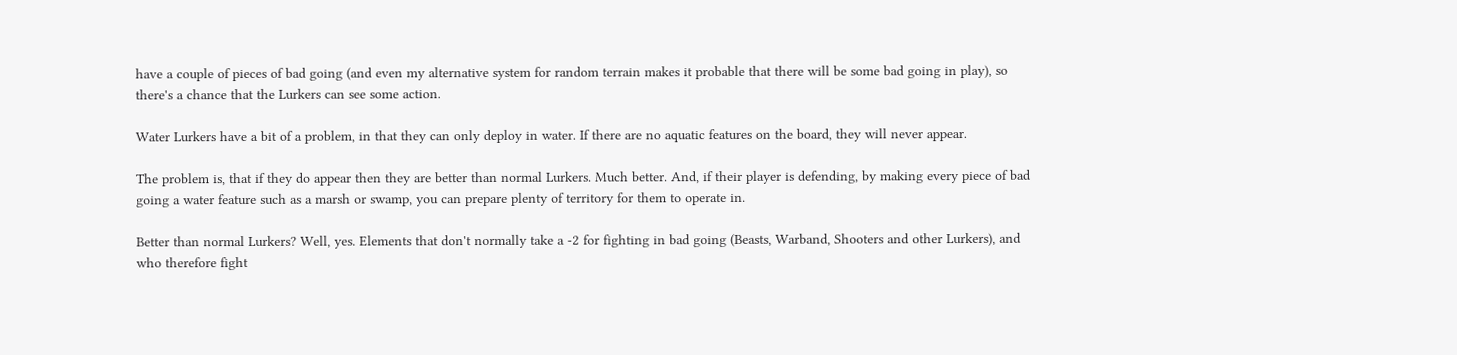have a couple of pieces of bad going (and even my alternative system for random terrain makes it probable that there will be some bad going in play), so there's a chance that the Lurkers can see some action.

Water Lurkers have a bit of a problem, in that they can only deploy in water. If there are no aquatic features on the board, they will never appear.

The problem is, that if they do appear then they are better than normal Lurkers. Much better. And, if their player is defending, by making every piece of bad going a water feature such as a marsh or swamp, you can prepare plenty of territory for them to operate in.

Better than normal Lurkers? Well, yes. Elements that don't normally take a -2 for fighting in bad going (Beasts, Warband, Shooters and other Lurkers), and who therefore fight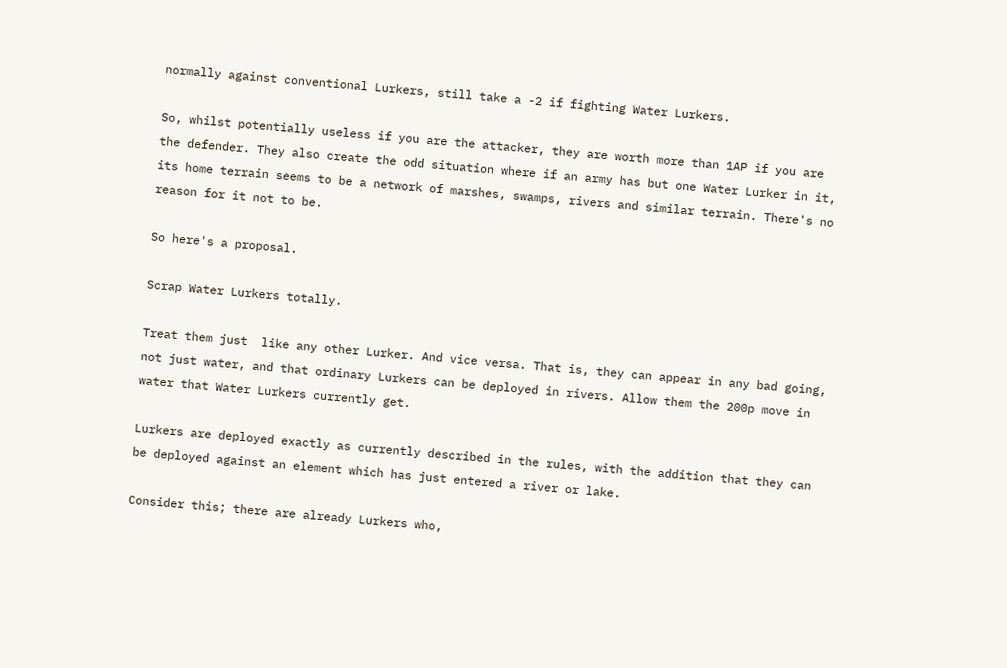normally against conventional Lurkers, still take a -2 if fighting Water Lurkers.

So, whilst potentially useless if you are the attacker, they are worth more than 1AP if you are the defender. They also create the odd situation where if an army has but one Water Lurker in it, its home terrain seems to be a network of marshes, swamps, rivers and similar terrain. There's no reason for it not to be.

So here's a proposal.

Scrap Water Lurkers totally.

Treat them just  like any other Lurker. And vice versa. That is, they can appear in any bad going, not just water, and that ordinary Lurkers can be deployed in rivers. Allow them the 200p move in water that Water Lurkers currently get.

Lurkers are deployed exactly as currently described in the rules, with the addition that they can be deployed against an element which has just entered a river or lake.

Consider this; there are already Lurkers who,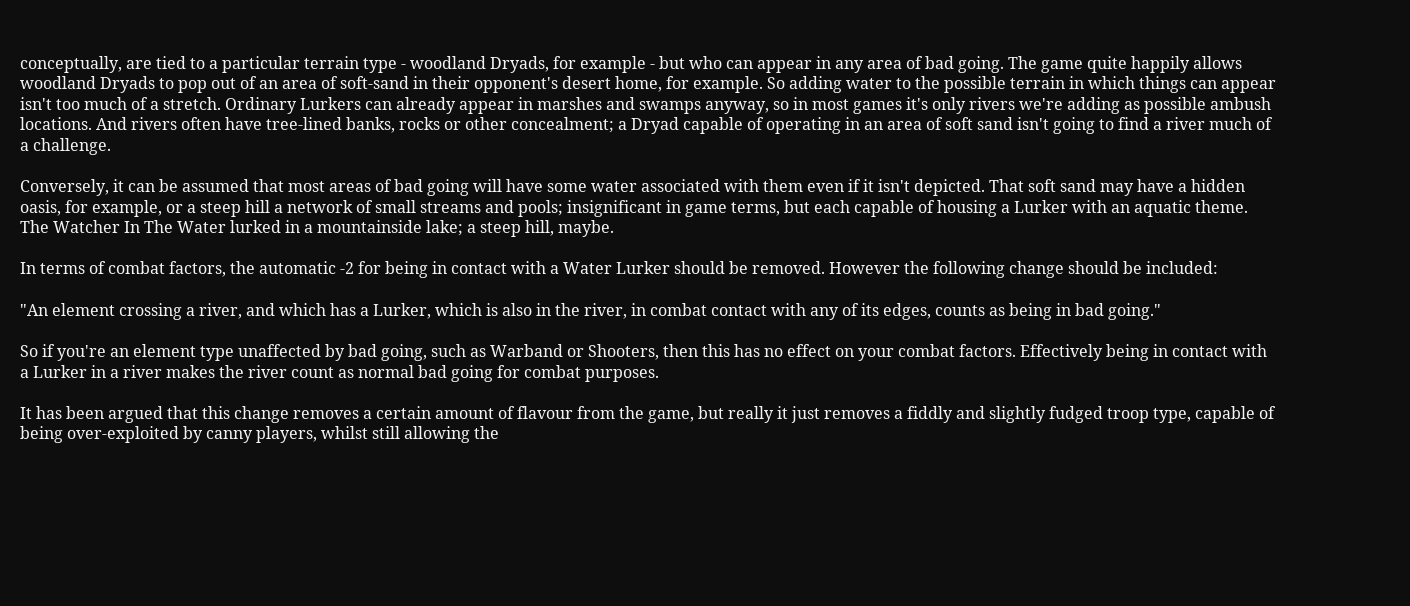conceptually, are tied to a particular terrain type - woodland Dryads, for example - but who can appear in any area of bad going. The game quite happily allows woodland Dryads to pop out of an area of soft-sand in their opponent's desert home, for example. So adding water to the possible terrain in which things can appear isn't too much of a stretch. Ordinary Lurkers can already appear in marshes and swamps anyway, so in most games it's only rivers we're adding as possible ambush locations. And rivers often have tree-lined banks, rocks or other concealment; a Dryad capable of operating in an area of soft sand isn't going to find a river much of a challenge.

Conversely, it can be assumed that most areas of bad going will have some water associated with them even if it isn't depicted. That soft sand may have a hidden oasis, for example, or a steep hill a network of small streams and pools; insignificant in game terms, but each capable of housing a Lurker with an aquatic theme. The Watcher In The Water lurked in a mountainside lake; a steep hill, maybe.

In terms of combat factors, the automatic -2 for being in contact with a Water Lurker should be removed. However the following change should be included:

"An element crossing a river, and which has a Lurker, which is also in the river, in combat contact with any of its edges, counts as being in bad going."

So if you're an element type unaffected by bad going, such as Warband or Shooters, then this has no effect on your combat factors. Effectively being in contact with a Lurker in a river makes the river count as normal bad going for combat purposes.

It has been argued that this change removes a certain amount of flavour from the game, but really it just removes a fiddly and slightly fudged troop type, capable of being over-exploited by canny players, whilst still allowing the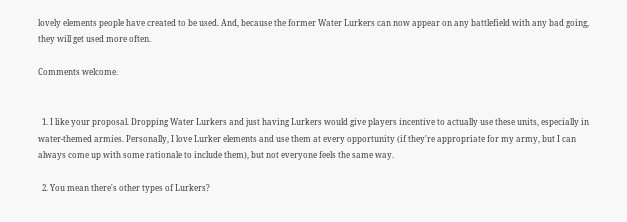lovely elements people have created to be used. And, because the former Water Lurkers can now appear on any battlefield with any bad going, they will get used more often.

Comments welcome.


  1. I like your proposal. Dropping Water Lurkers and just having Lurkers would give players incentive to actually use these units, especially in water-themed armies. Personally, I love Lurker elements and use them at every opportunity (if they're appropriate for my army, but I can always come up with some rationale to include them), but not everyone feels the same way.

  2. You mean there's other types of Lurkers?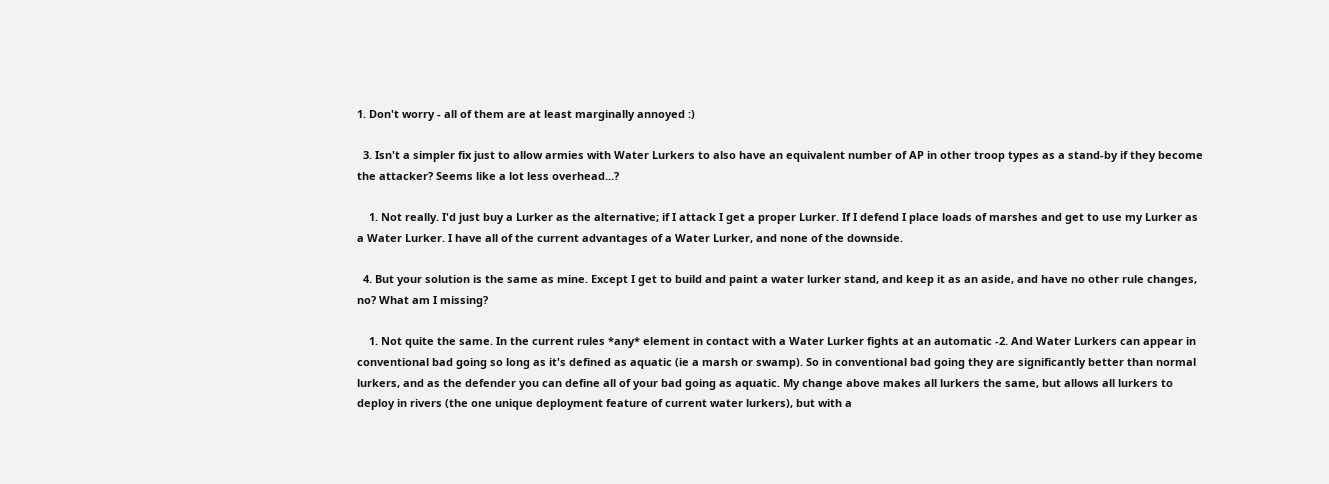1. Don't worry - all of them are at least marginally annoyed :)

  3. Isn't a simpler fix just to allow armies with Water Lurkers to also have an equivalent number of AP in other troop types as a stand-by if they become the attacker? Seems like a lot less overhead...?

    1. Not really. I'd just buy a Lurker as the alternative; if I attack I get a proper Lurker. If I defend I place loads of marshes and get to use my Lurker as a Water Lurker. I have all of the current advantages of a Water Lurker, and none of the downside.

  4. But your solution is the same as mine. Except I get to build and paint a water lurker stand, and keep it as an aside, and have no other rule changes, no? What am I missing?

    1. Not quite the same. In the current rules *any* element in contact with a Water Lurker fights at an automatic -2. And Water Lurkers can appear in conventional bad going so long as it's defined as aquatic (ie a marsh or swamp). So in conventional bad going they are significantly better than normal lurkers, and as the defender you can define all of your bad going as aquatic. My change above makes all lurkers the same, but allows all lurkers to deploy in rivers (the one unique deployment feature of current water lurkers), but with a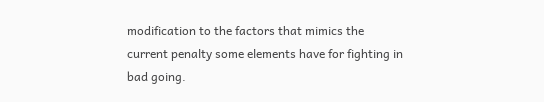modification to the factors that mimics the current penalty some elements have for fighting in bad going.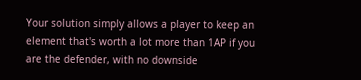Your solution simply allows a player to keep an element that's worth a lot more than 1AP if you are the defender, with no downside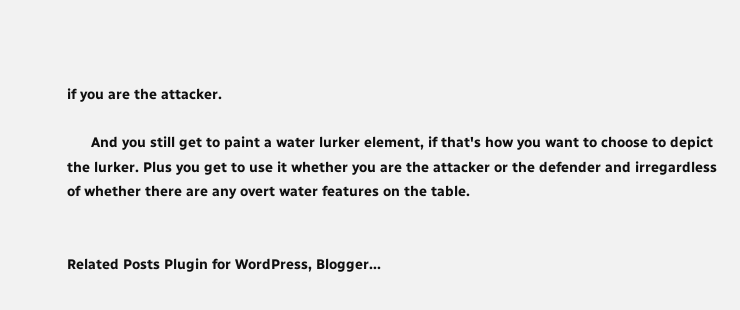if you are the attacker.

      And you still get to paint a water lurker element, if that's how you want to choose to depict the lurker. Plus you get to use it whether you are the attacker or the defender and irregardless of whether there are any overt water features on the table.


Related Posts Plugin for WordPress, Blogger...